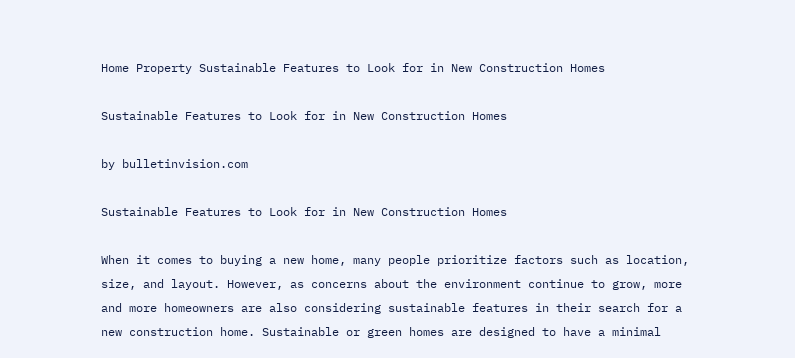Home Property Sustainable Features to Look for in New Construction Homes

Sustainable Features to Look for in New Construction Homes

by bulletinvision.com

Sustainable Features to Look for in New Construction Homes

When it comes to buying a new home, many people prioritize factors such as location, size, and layout. However, as concerns about the environment continue to grow, more and more homeowners are also considering sustainable features in their search for a new construction home. Sustainable or green homes are designed to have a minimal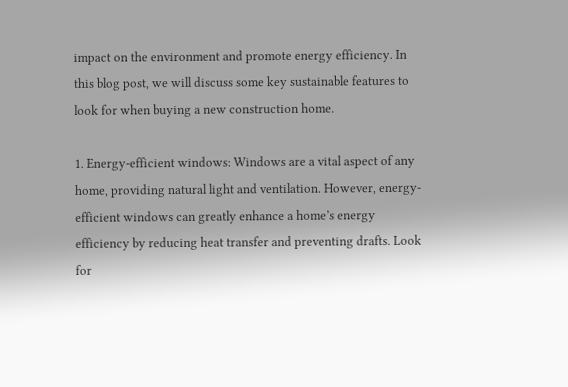impact on the environment and promote energy efficiency. In this blog post, we will discuss some key sustainable features to look for when buying a new construction home.

1. Energy-efficient windows: Windows are a vital aspect of any home, providing natural light and ventilation. However, energy-efficient windows can greatly enhance a home’s energy efficiency by reducing heat transfer and preventing drafts. Look for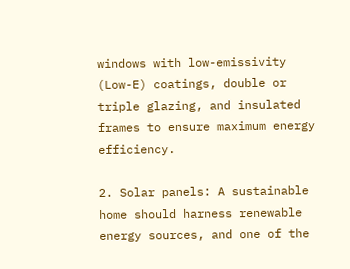windows with low-emissivity (Low-E) coatings, double or triple glazing, and insulated frames to ensure maximum energy efficiency.

2. Solar panels: A sustainable home should harness renewable energy sources, and one of the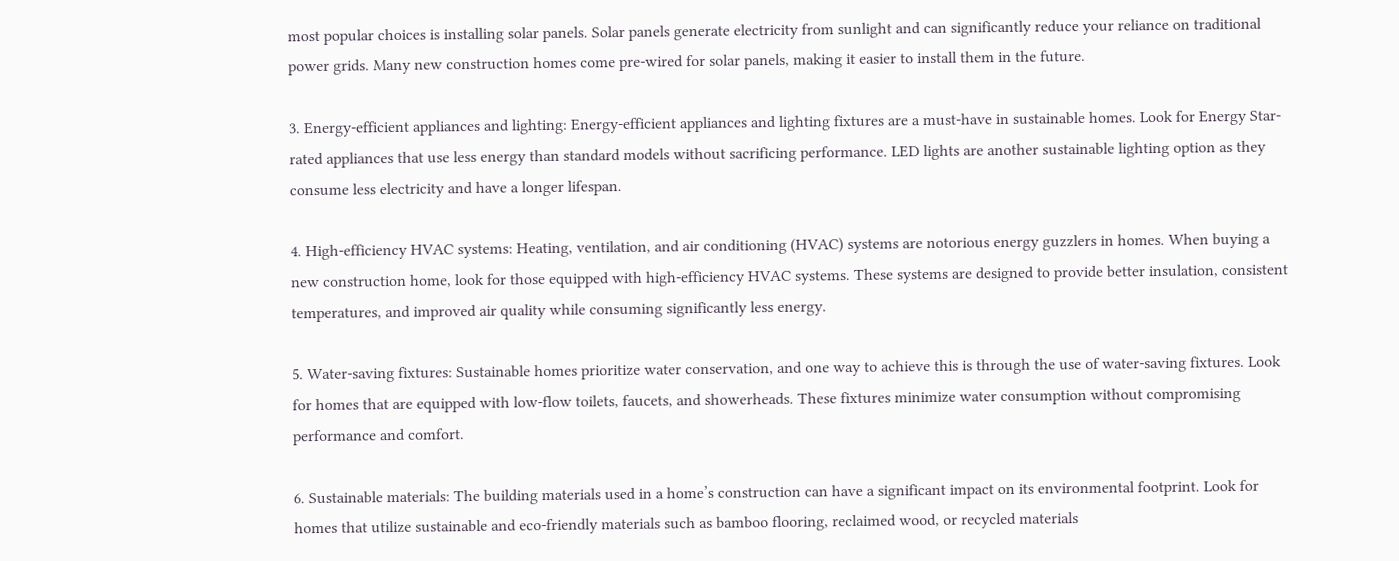most popular choices is installing solar panels. Solar panels generate electricity from sunlight and can significantly reduce your reliance on traditional power grids. Many new construction homes come pre-wired for solar panels, making it easier to install them in the future.

3. Energy-efficient appliances and lighting: Energy-efficient appliances and lighting fixtures are a must-have in sustainable homes. Look for Energy Star-rated appliances that use less energy than standard models without sacrificing performance. LED lights are another sustainable lighting option as they consume less electricity and have a longer lifespan.

4. High-efficiency HVAC systems: Heating, ventilation, and air conditioning (HVAC) systems are notorious energy guzzlers in homes. When buying a new construction home, look for those equipped with high-efficiency HVAC systems. These systems are designed to provide better insulation, consistent temperatures, and improved air quality while consuming significantly less energy.

5. Water-saving fixtures: Sustainable homes prioritize water conservation, and one way to achieve this is through the use of water-saving fixtures. Look for homes that are equipped with low-flow toilets, faucets, and showerheads. These fixtures minimize water consumption without compromising performance and comfort.

6. Sustainable materials: The building materials used in a home’s construction can have a significant impact on its environmental footprint. Look for homes that utilize sustainable and eco-friendly materials such as bamboo flooring, reclaimed wood, or recycled materials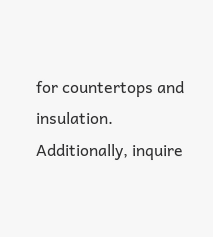for countertops and insulation. Additionally, inquire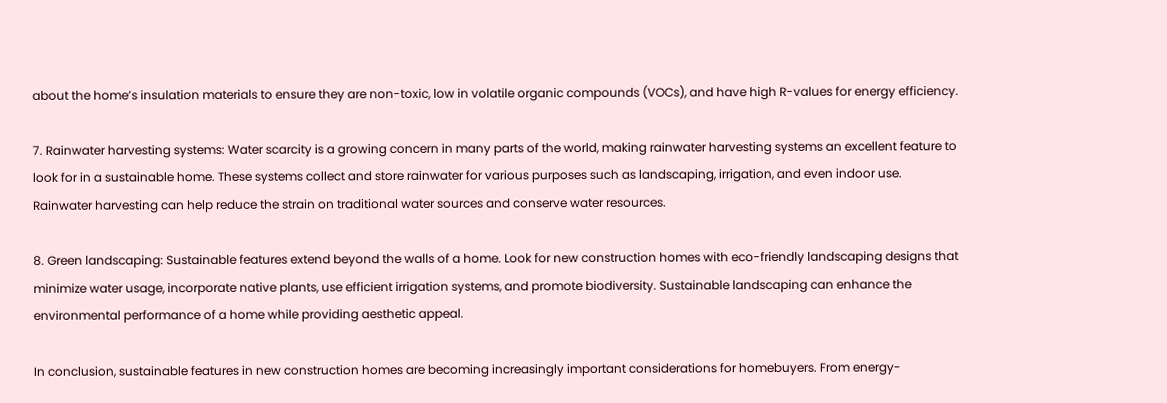about the home’s insulation materials to ensure they are non-toxic, low in volatile organic compounds (VOCs), and have high R-values for energy efficiency.

7. Rainwater harvesting systems: Water scarcity is a growing concern in many parts of the world, making rainwater harvesting systems an excellent feature to look for in a sustainable home. These systems collect and store rainwater for various purposes such as landscaping, irrigation, and even indoor use. Rainwater harvesting can help reduce the strain on traditional water sources and conserve water resources.

8. Green landscaping: Sustainable features extend beyond the walls of a home. Look for new construction homes with eco-friendly landscaping designs that minimize water usage, incorporate native plants, use efficient irrigation systems, and promote biodiversity. Sustainable landscaping can enhance the environmental performance of a home while providing aesthetic appeal.

In conclusion, sustainable features in new construction homes are becoming increasingly important considerations for homebuyers. From energy-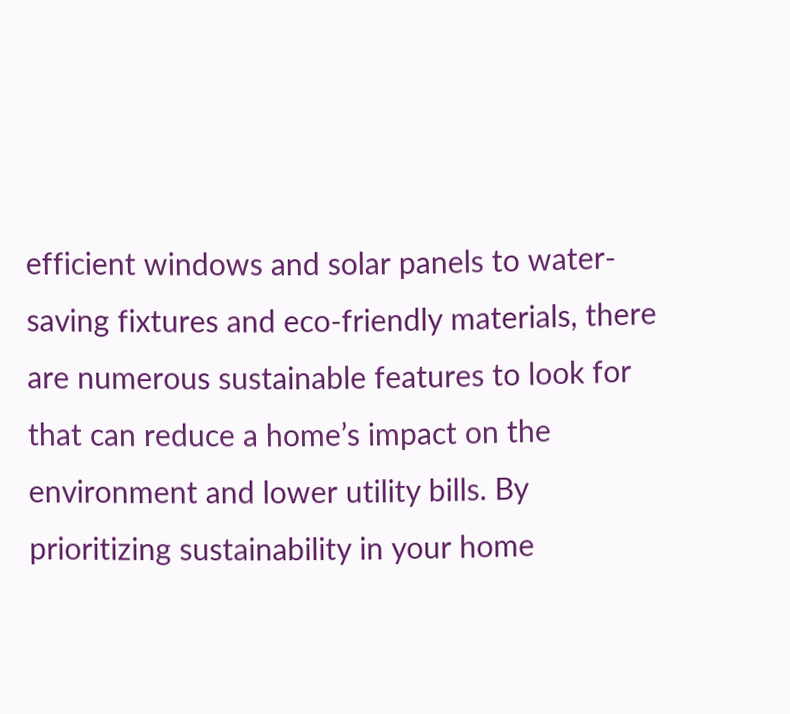efficient windows and solar panels to water-saving fixtures and eco-friendly materials, there are numerous sustainable features to look for that can reduce a home’s impact on the environment and lower utility bills. By prioritizing sustainability in your home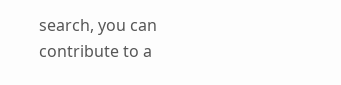search, you can contribute to a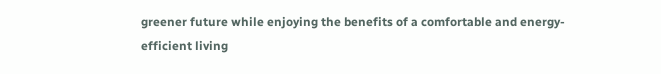greener future while enjoying the benefits of a comfortable and energy-efficient living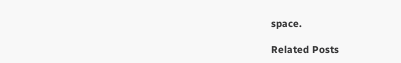space.

Related Posts